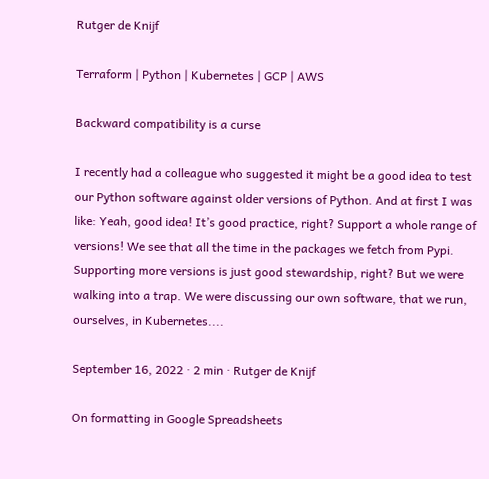Rutger de Knijf

Terraform | Python | Kubernetes | GCP | AWS

Backward compatibility is a curse

I recently had a colleague who suggested it might be a good idea to test our Python software against older versions of Python. And at first I was like: Yeah, good idea! It’s good practice, right? Support a whole range of versions! We see that all the time in the packages we fetch from Pypi. Supporting more versions is just good stewardship, right? But we were walking into a trap. We were discussing our own software, that we run, ourselves, in Kubernetes....

September 16, 2022 · 2 min · Rutger de Knijf

On formatting in Google Spreadsheets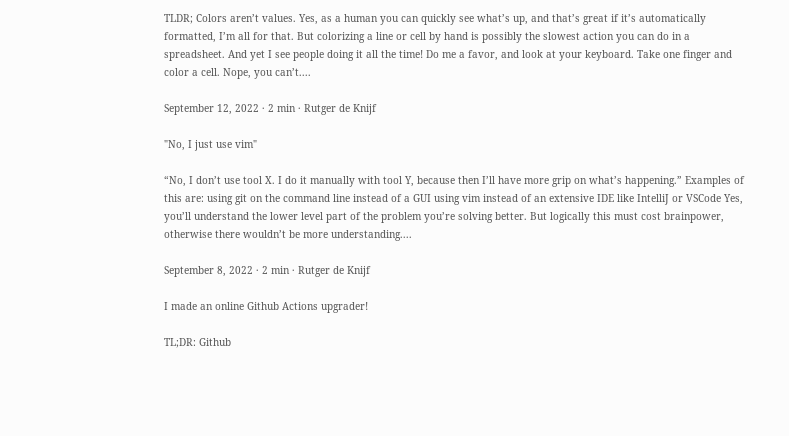TLDR; Colors aren’t values. Yes, as a human you can quickly see what’s up, and that’s great if it’s automatically formatted, I’m all for that. But colorizing a line or cell by hand is possibly the slowest action you can do in a spreadsheet. And yet I see people doing it all the time! Do me a favor, and look at your keyboard. Take one finger and color a cell. Nope, you can’t....

September 12, 2022 · 2 min · Rutger de Knijf

"No, I just use vim"

“No, I don’t use tool X. I do it manually with tool Y, because then I’ll have more grip on what’s happening.” Examples of this are: using git on the command line instead of a GUI using vim instead of an extensive IDE like IntelliJ or VSCode Yes, you’ll understand the lower level part of the problem you’re solving better. But logically this must cost brainpower, otherwise there wouldn’t be more understanding....

September 8, 2022 · 2 min · Rutger de Knijf

I made an online Github Actions upgrader!

TL;DR: Github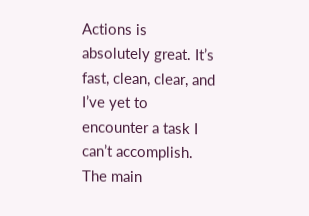Actions is absolutely great. It’s fast, clean, clear, and I’ve yet to encounter a task I can’t accomplish. The main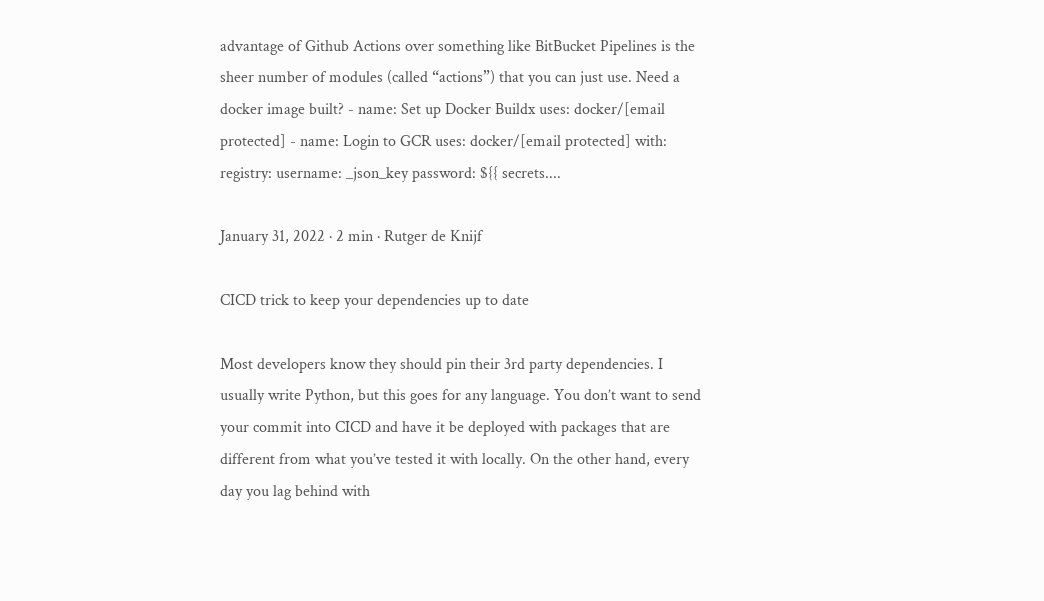advantage of Github Actions over something like BitBucket Pipelines is the sheer number of modules (called “actions”) that you can just use. Need a docker image built? - name: Set up Docker Buildx uses: docker/[email protected] - name: Login to GCR uses: docker/[email protected] with: registry: username: _json_key password: ${{ secrets....

January 31, 2022 · 2 min · Rutger de Knijf

CICD trick to keep your dependencies up to date

Most developers know they should pin their 3rd party dependencies. I usually write Python, but this goes for any language. You don’t want to send your commit into CICD and have it be deployed with packages that are different from what you’ve tested it with locally. On the other hand, every day you lag behind with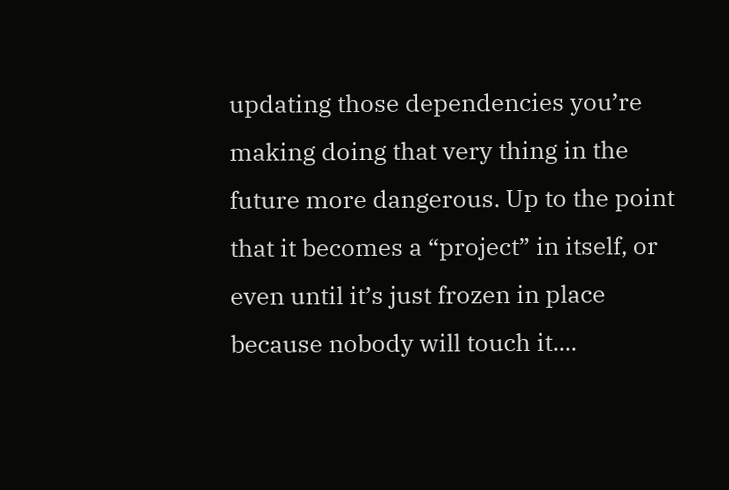updating those dependencies you’re making doing that very thing in the future more dangerous. Up to the point that it becomes a “project” in itself, or even until it’s just frozen in place because nobody will touch it....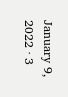January 9, 2022 · 3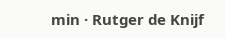min · Rutger de Knijf